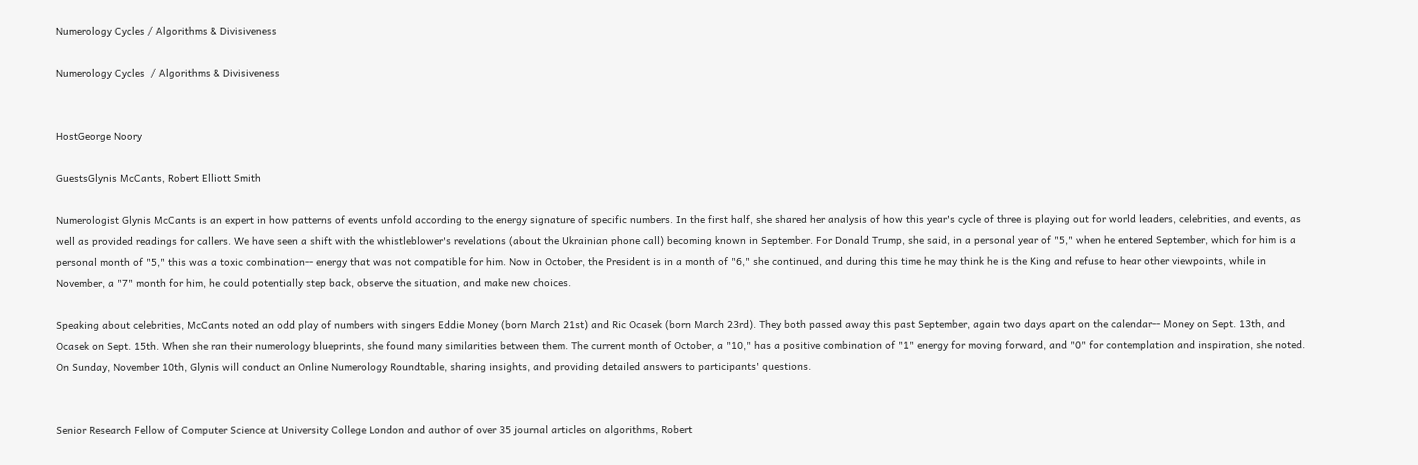Numerology Cycles / Algorithms & Divisiveness

Numerology Cycles  / Algorithms & Divisiveness


HostGeorge Noory

GuestsGlynis McCants, Robert Elliott Smith

Numerologist Glynis McCants is an expert in how patterns of events unfold according to the energy signature of specific numbers. In the first half, she shared her analysis of how this year's cycle of three is playing out for world leaders, celebrities, and events, as well as provided readings for callers. We have seen a shift with the whistleblower's revelations (about the Ukrainian phone call) becoming known in September. For Donald Trump, she said, in a personal year of "5," when he entered September, which for him is a personal month of "5," this was a toxic combination-- energy that was not compatible for him. Now in October, the President is in a month of "6," she continued, and during this time he may think he is the King and refuse to hear other viewpoints, while in November, a "7" month for him, he could potentially step back, observe the situation, and make new choices.

Speaking about celebrities, McCants noted an odd play of numbers with singers Eddie Money (born March 21st) and Ric Ocasek (born March 23rd). They both passed away this past September, again two days apart on the calendar-- Money on Sept. 13th, and Ocasek on Sept. 15th. When she ran their numerology blueprints, she found many similarities between them. The current month of October, a "10," has a positive combination of "1" energy for moving forward, and "0" for contemplation and inspiration, she noted. On Sunday, November 10th, Glynis will conduct an Online Numerology Roundtable, sharing insights, and providing detailed answers to participants' questions.


Senior Research Fellow of Computer Science at University College London and author of over 35 journal articles on algorithms, Robert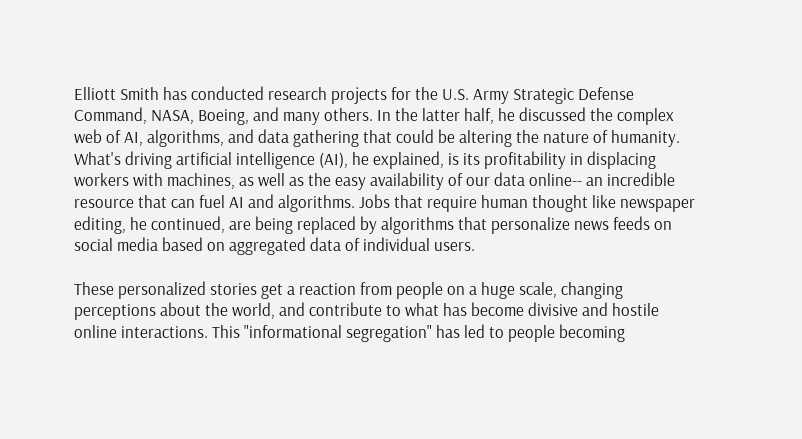Elliott Smith has conducted research projects for the U.S. Army Strategic Defense Command, NASA, Boeing, and many others. In the latter half, he discussed the complex web of AI, algorithms, and data gathering that could be altering the nature of humanity. What's driving artificial intelligence (AI), he explained, is its profitability in displacing workers with machines, as well as the easy availability of our data online-- an incredible resource that can fuel AI and algorithms. Jobs that require human thought like newspaper editing, he continued, are being replaced by algorithms that personalize news feeds on social media based on aggregated data of individual users.

These personalized stories get a reaction from people on a huge scale, changing perceptions about the world, and contribute to what has become divisive and hostile online interactions. This "informational segregation" has led to people becoming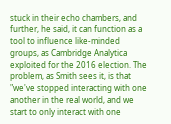stuck in their echo chambers, and further, he said, it can function as a tool to influence like-minded groups, as Cambridge Analytica exploited for the 2016 election. The problem, as Smith sees it, is that "we've stopped interacting with one another in the real world, and we start to only interact with one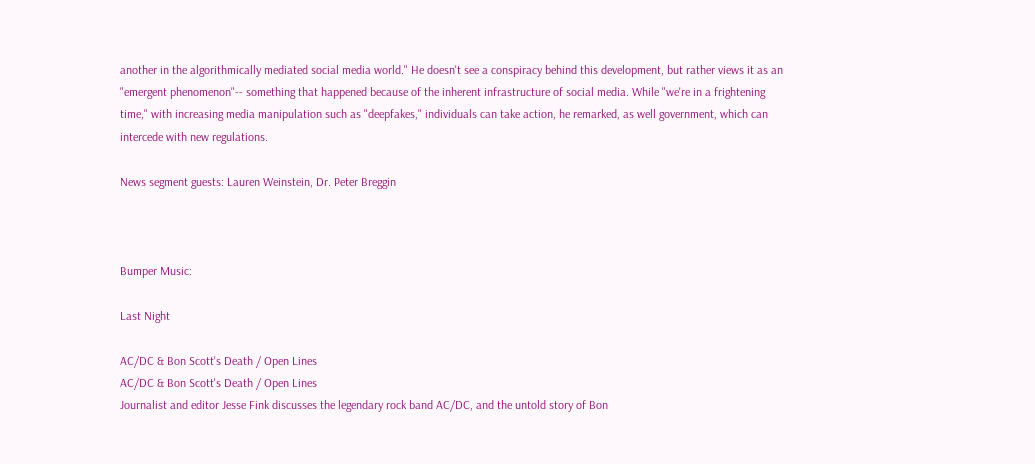another in the algorithmically mediated social media world." He doesn't see a conspiracy behind this development, but rather views it as an "emergent phenomenon"-- something that happened because of the inherent infrastructure of social media. While "we're in a frightening time," with increasing media manipulation such as "deepfakes," individuals can take action, he remarked, as well government, which can intercede with new regulations.

News segment guests: Lauren Weinstein, Dr. Peter Breggin



Bumper Music:

Last Night

AC/DC & Bon Scott's Death / Open Lines
AC/DC & Bon Scott's Death / Open Lines
Journalist and editor Jesse Fink discusses the legendary rock band AC/DC, and the untold story of Bon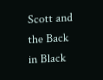Scott and the Back in Black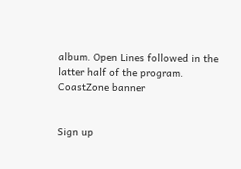album. Open Lines followed in the latter half of the program.
CoastZone banner


Sign up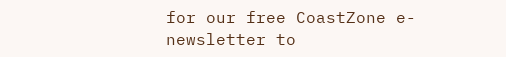for our free CoastZone e-newsletter to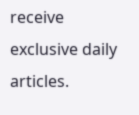receive exclusive daily articles.